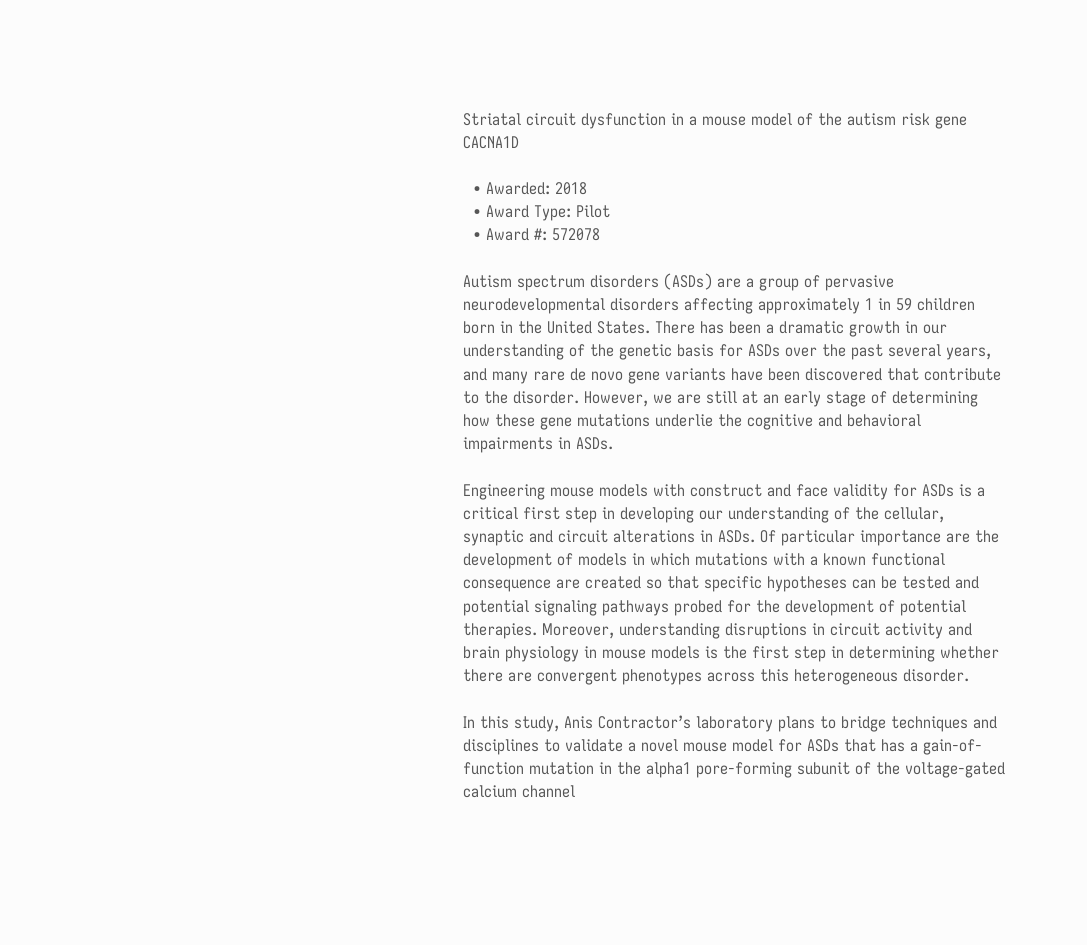Striatal circuit dysfunction in a mouse model of the autism risk gene CACNA1D

  • Awarded: 2018
  • Award Type: Pilot
  • Award #: 572078

Autism spectrum disorders (ASDs) are a group of pervasive neurodevelopmental disorders affecting approximately 1 in 59 children born in the United States. There has been a dramatic growth in our understanding of the genetic basis for ASDs over the past several years, and many rare de novo gene variants have been discovered that contribute to the disorder. However, we are still at an early stage of determining how these gene mutations underlie the cognitive and behavioral impairments in ASDs.

Engineering mouse models with construct and face validity for ASDs is a critical first step in developing our understanding of the cellular, synaptic and circuit alterations in ASDs. Of particular importance are the development of models in which mutations with a known functional consequence are created so that specific hypotheses can be tested and potential signaling pathways probed for the development of potential therapies. Moreover, understanding disruptions in circuit activity and brain physiology in mouse models is the first step in determining whether there are convergent phenotypes across this heterogeneous disorder.

In this study, Anis Contractor’s laboratory plans to bridge techniques and disciplines to validate a novel mouse model for ASDs that has a gain-of-function mutation in the alpha1 pore-forming subunit of the voltage-gated calcium channel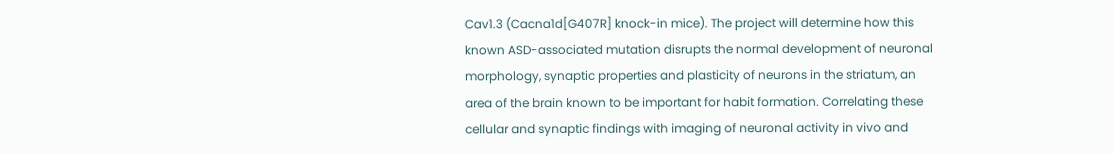Cav1.3 (Cacna1d[G407R] knock-in mice). The project will determine how this known ASD-associated mutation disrupts the normal development of neuronal morphology, synaptic properties and plasticity of neurons in the striatum, an area of the brain known to be important for habit formation. Correlating these cellular and synaptic findings with imaging of neuronal activity in vivo and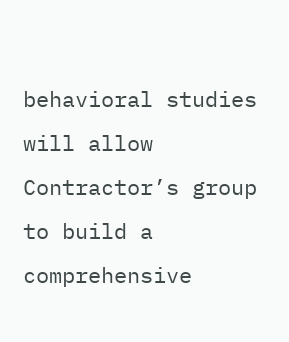behavioral studies will allow Contractor’s group to build a comprehensive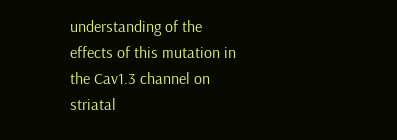understanding of the effects of this mutation in the Cav1.3 channel on striatal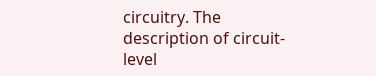circuitry. The description of circuit-level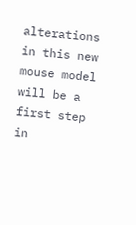alterations in this new mouse model will be a first step in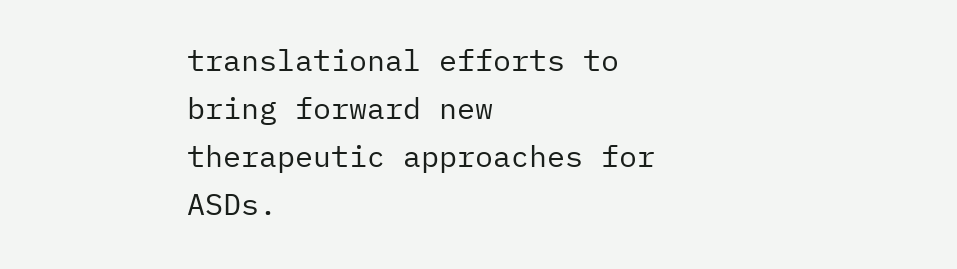translational efforts to bring forward new therapeutic approaches for ASDs.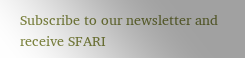Subscribe to our newsletter and receive SFARI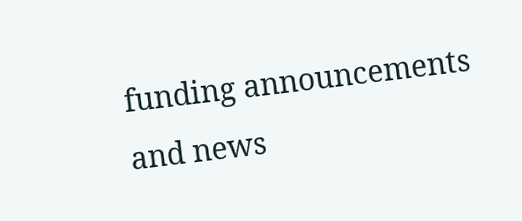funding announcements and news